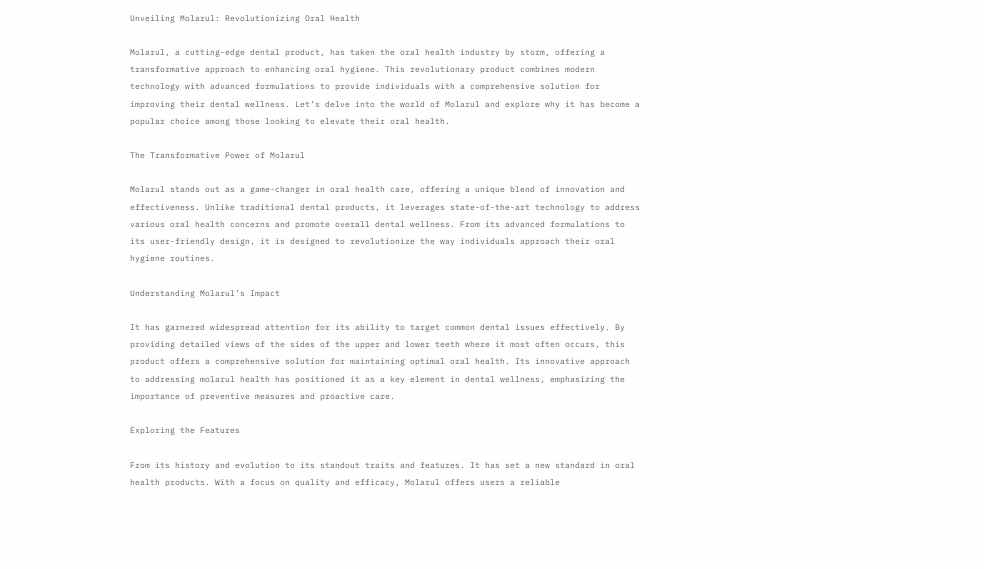Unveiling Molarul: Revolutionizing Oral Health

Molarul, a cutting-edge dental product, has taken the oral health industry by storm, offering a transformative approach to enhancing oral hygiene. This revolutionary product combines modern technology with advanced formulations to provide individuals with a comprehensive solution for improving their dental wellness. Let’s delve into the world of Molarul and explore why it has become a popular choice among those looking to elevate their oral health.

The Transformative Power of Molarul

Molarul stands out as a game-changer in oral health care, offering a unique blend of innovation and effectiveness. Unlike traditional dental products, it leverages state-of-the-art technology to address various oral health concerns and promote overall dental wellness. From its advanced formulations to its user-friendly design, it is designed to revolutionize the way individuals approach their oral hygiene routines.

Understanding Molarul’s Impact

It has garnered widespread attention for its ability to target common dental issues effectively. By providing detailed views of the sides of the upper and lower teeth where it most often occurs, this product offers a comprehensive solution for maintaining optimal oral health. Its innovative approach to addressing molarul health has positioned it as a key element in dental wellness, emphasizing the importance of preventive measures and proactive care.

Exploring the Features

From its history and evolution to its standout traits and features. It has set a new standard in oral health products. With a focus on quality and efficacy, Molarul offers users a reliable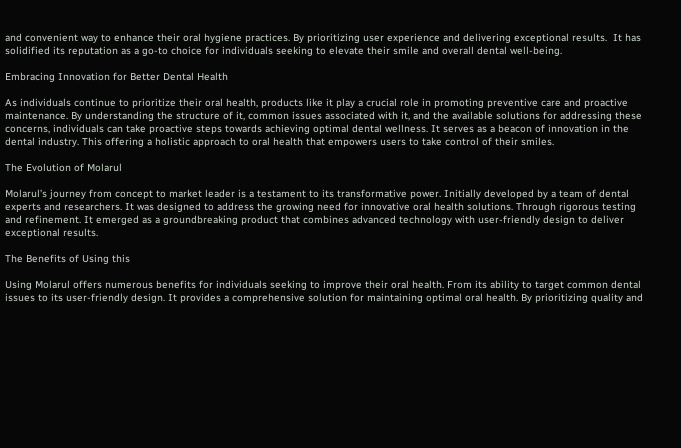and convenient way to enhance their oral hygiene practices. By prioritizing user experience and delivering exceptional results.  It has solidified its reputation as a go-to choice for individuals seeking to elevate their smile and overall dental well-being.

Embracing Innovation for Better Dental Health

As individuals continue to prioritize their oral health, products like it play a crucial role in promoting preventive care and proactive maintenance. By understanding the structure of it, common issues associated with it, and the available solutions for addressing these concerns, individuals can take proactive steps towards achieving optimal dental wellness. It serves as a beacon of innovation in the dental industry. This offering a holistic approach to oral health that empowers users to take control of their smiles.

The Evolution of Molarul

Molarul’s journey from concept to market leader is a testament to its transformative power. Initially developed by a team of dental experts and researchers. It was designed to address the growing need for innovative oral health solutions. Through rigorous testing and refinement. It emerged as a groundbreaking product that combines advanced technology with user-friendly design to deliver exceptional results.

The Benefits of Using this

Using Molarul offers numerous benefits for individuals seeking to improve their oral health. From its ability to target common dental issues to its user-friendly design. It provides a comprehensive solution for maintaining optimal oral health. By prioritizing quality and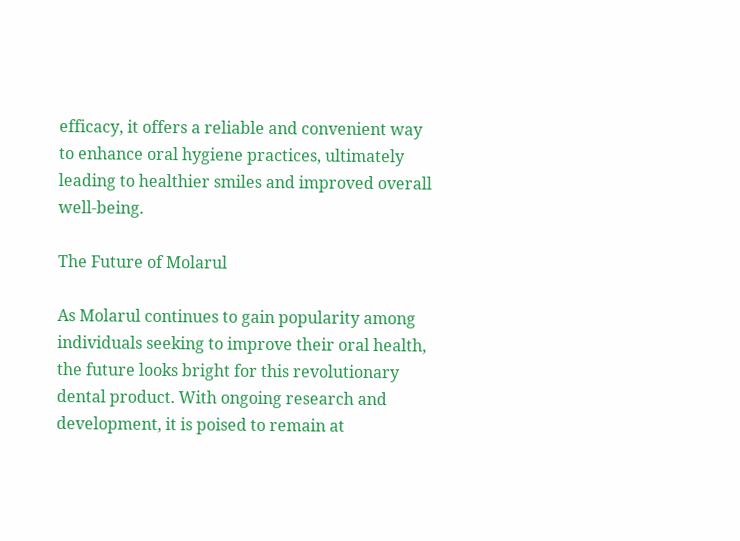efficacy, it offers a reliable and convenient way to enhance oral hygiene practices, ultimately leading to healthier smiles and improved overall well-being.

The Future of Molarul

As Molarul continues to gain popularity among individuals seeking to improve their oral health, the future looks bright for this revolutionary dental product. With ongoing research and development, it is poised to remain at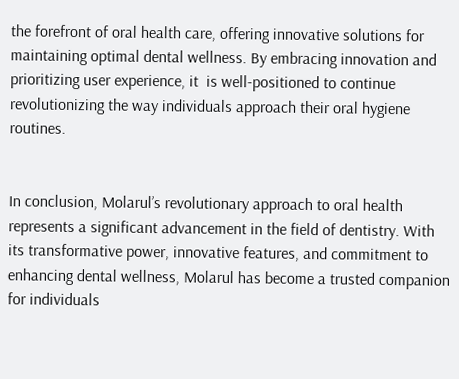the forefront of oral health care, offering innovative solutions for maintaining optimal dental wellness. By embracing innovation and prioritizing user experience, it  is well-positioned to continue revolutionizing the way individuals approach their oral hygiene routines.


In conclusion, Molarul’s revolutionary approach to oral health represents a significant advancement in the field of dentistry. With its transformative power, innovative features, and commitment to enhancing dental wellness, Molarul has become a trusted companion for individuals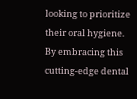looking to prioritize their oral hygiene. By embracing this cutting-edge dental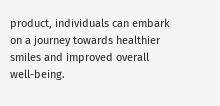product, individuals can embark on a journey towards healthier smiles and improved overall well-being.